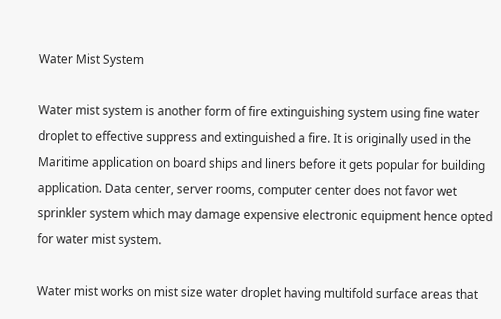Water Mist System

Water mist system is another form of fire extinguishing system using fine water droplet to effective suppress and extinguished a fire. It is originally used in the Maritime application on board ships and liners before it gets popular for building application. Data center, server rooms, computer center does not favor wet sprinkler system which may damage expensive electronic equipment hence opted for water mist system.

Water mist works on mist size water droplet having multifold surface areas that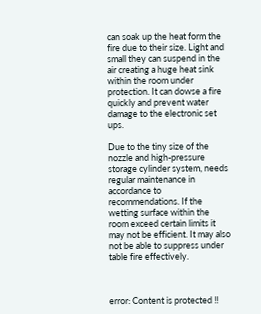can soak up the heat form the fire due to their size. Light and small they can suspend in the air creating a huge heat sink within the room under protection. It can dowse a fire quickly and prevent water damage to the electronic set ups.

Due to the tiny size of the nozzle and high-pressure storage cylinder system, needs regular maintenance in accordance to recommendations. If the wetting surface within the room exceed certain limits it may not be efficient. It may also not be able to suppress under table fire effectively.



error: Content is protected !!